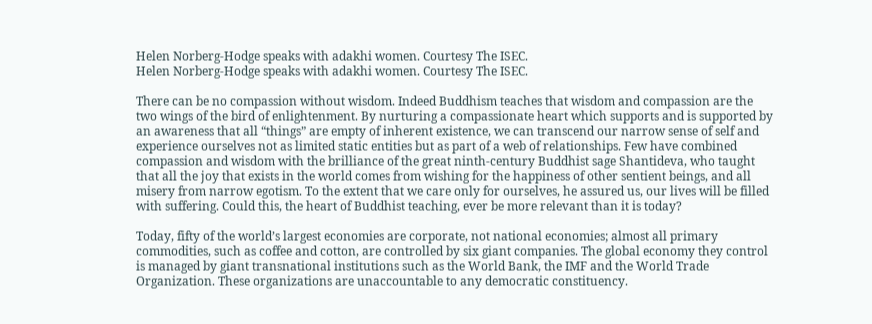Helen Norberg-Hodge speaks with adakhi women. Courtesy The ISEC.
Helen Norberg-Hodge speaks with adakhi women. Courtesy The ISEC.

There can be no compassion without wisdom. Indeed Buddhism teaches that wisdom and compassion are the two wings of the bird of enlightenment. By nurturing a compassionate heart which supports and is supported by an awareness that all “things” are empty of inherent existence, we can transcend our narrow sense of self and experience ourselves not as limited static entities but as part of a web of relationships. Few have combined compassion and wisdom with the brilliance of the great ninth-century Buddhist sage Shantideva, who taught that all the joy that exists in the world comes from wishing for the happiness of other sentient beings, and all misery from narrow egotism. To the extent that we care only for ourselves, he assured us, our lives will be filled with suffering. Could this, the heart of Buddhist teaching, ever be more relevant than it is today?

Today, fifty of the world’s largest economies are corporate, not national economies; almost all primary commodities, such as coffee and cotton, are controlled by six giant companies. The global economy they control is managed by giant transnational institutions such as the World Bank, the IMF and the World Trade Organization. These organizations are unaccountable to any democratic constituency.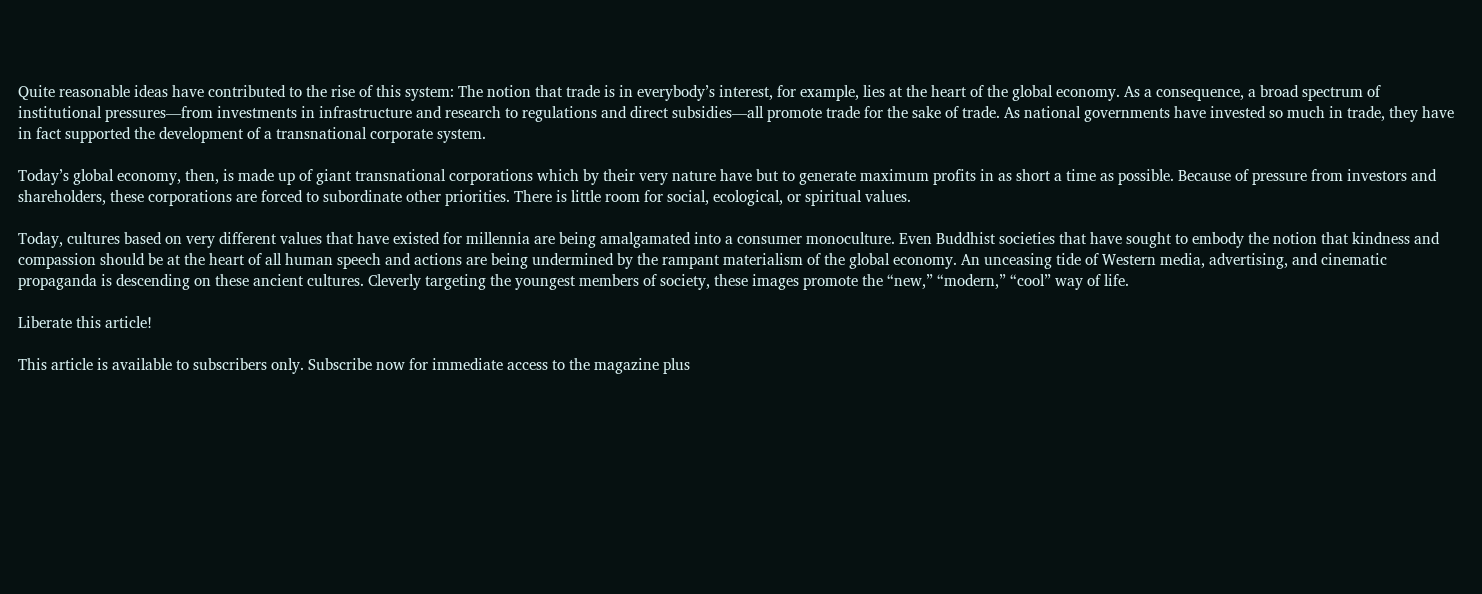Quite reasonable ideas have contributed to the rise of this system: The notion that trade is in everybody’s interest, for example, lies at the heart of the global economy. As a consequence, a broad spectrum of institutional pressures—from investments in infrastructure and research to regulations and direct subsidies—all promote trade for the sake of trade. As national governments have invested so much in trade, they have in fact supported the development of a transnational corporate system.

Today’s global economy, then, is made up of giant transnational corporations which by their very nature have but to generate maximum profits in as short a time as possible. Because of pressure from investors and shareholders, these corporations are forced to subordinate other priorities. There is little room for social, ecological, or spiritual values.

Today, cultures based on very different values that have existed for millennia are being amalgamated into a consumer monoculture. Even Buddhist societies that have sought to embody the notion that kindness and compassion should be at the heart of all human speech and actions are being undermined by the rampant materialism of the global economy. An unceasing tide of Western media, advertising, and cinematic propaganda is descending on these ancient cultures. Cleverly targeting the youngest members of society, these images promote the “new,” “modern,” “cool” way of life.

Liberate this article!

This article is available to subscribers only. Subscribe now for immediate access to the magazine plus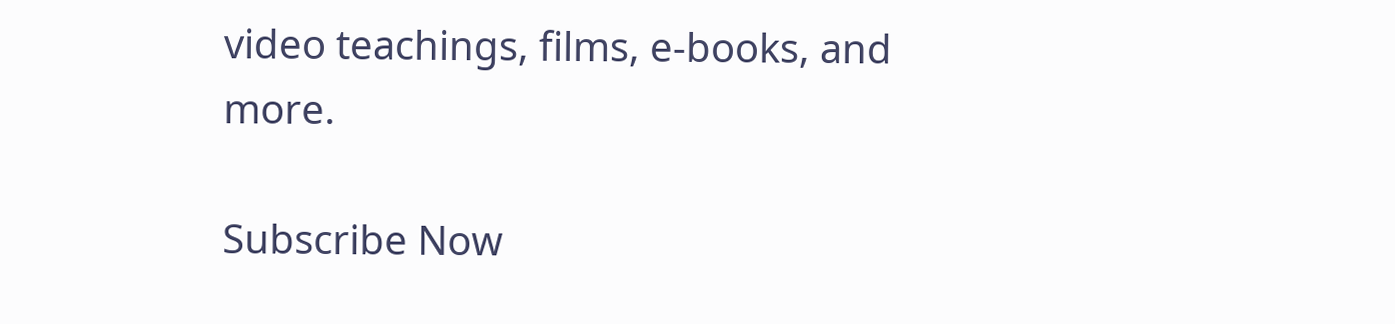video teachings, films, e-books, and more.

Subscribe Now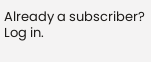Already a subscriber? Log in.